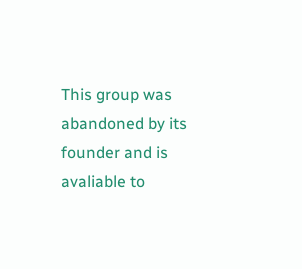This group was abandoned by its founder and is avaliable to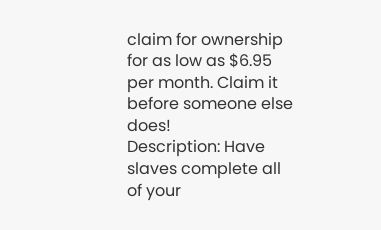claim for ownership for as low as $6.95 per month. Claim it before someone else does!
Description: Have slaves complete all of your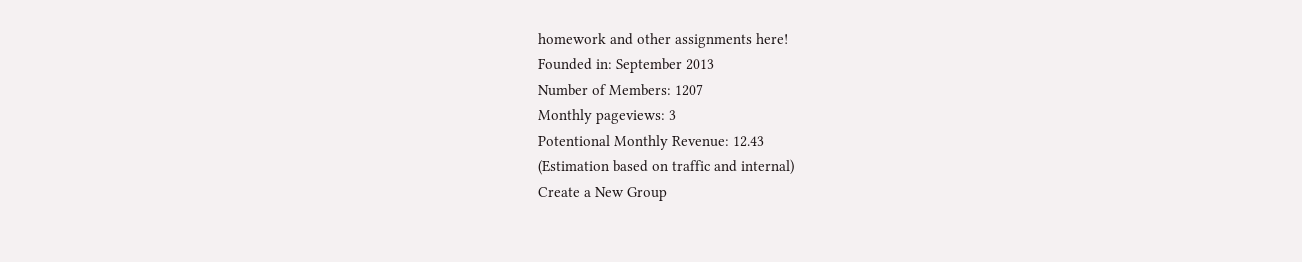homework and other assignments here!
Founded in: September 2013
Number of Members: 1207
Monthly pageviews: 3
Potentional Monthly Revenue: 12.43
(Estimation based on traffic and internal)
Create a New Group